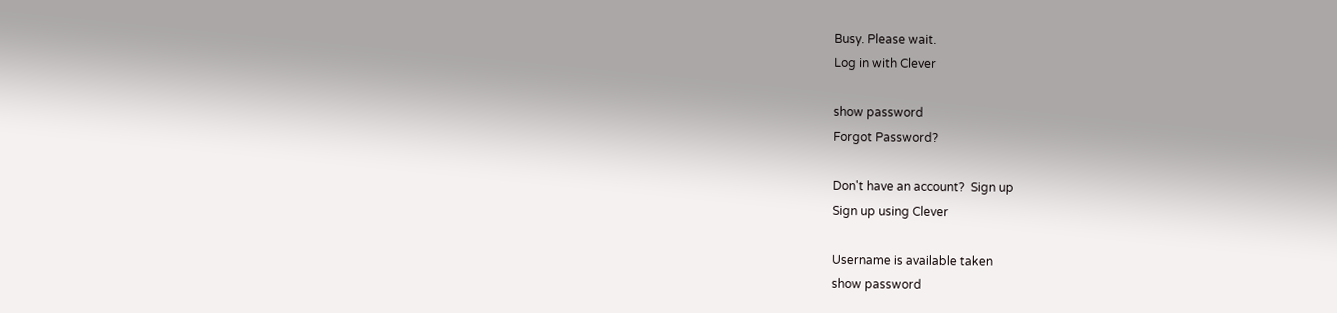Busy. Please wait.
Log in with Clever

show password
Forgot Password?

Don't have an account?  Sign up
Sign up using Clever

Username is available taken
show password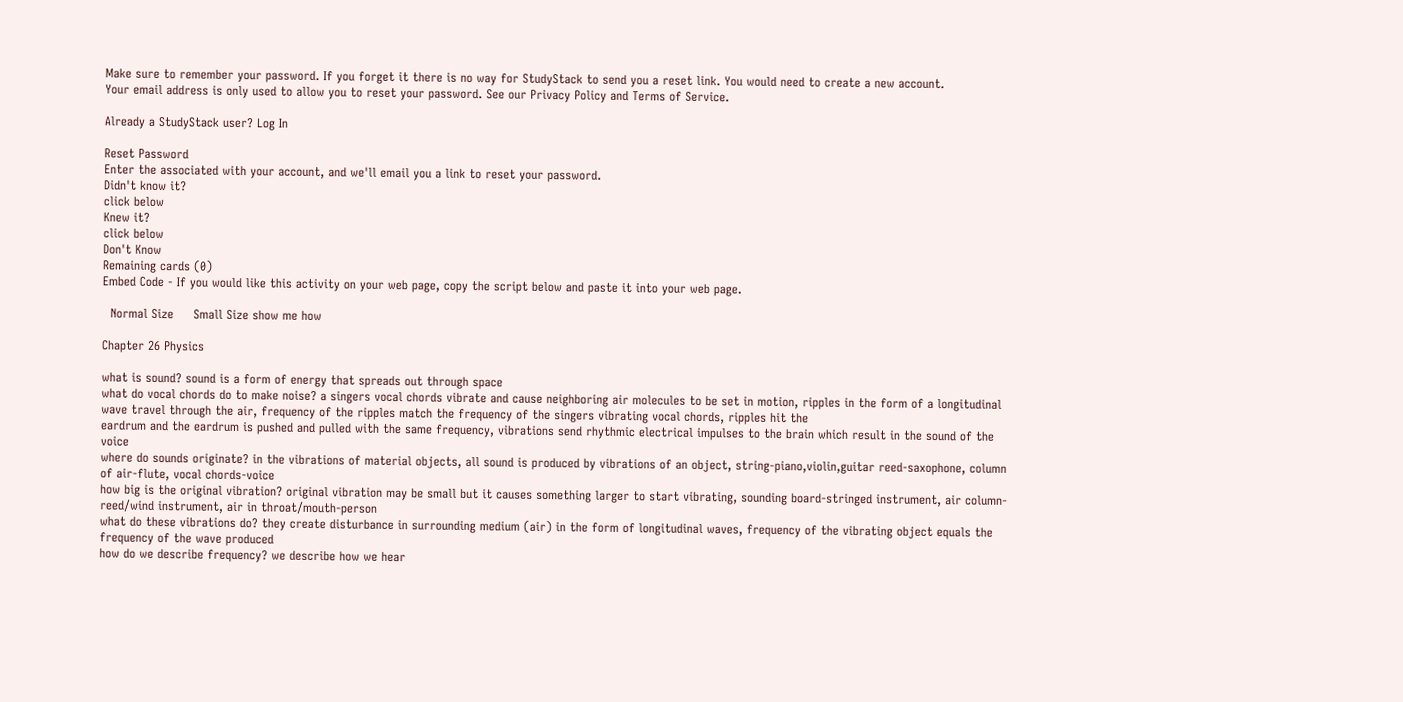Make sure to remember your password. If you forget it there is no way for StudyStack to send you a reset link. You would need to create a new account.
Your email address is only used to allow you to reset your password. See our Privacy Policy and Terms of Service.

Already a StudyStack user? Log In

Reset Password
Enter the associated with your account, and we'll email you a link to reset your password.
Didn't know it?
click below
Knew it?
click below
Don't Know
Remaining cards (0)
Embed Code - If you would like this activity on your web page, copy the script below and paste it into your web page.

  Normal Size     Small Size show me how

Chapter 26 Physics

what is sound? sound is a form of energy that spreads out through space
what do vocal chords do to make noise? a singers vocal chords vibrate and cause neighboring air molecules to be set in motion, ripples in the form of a longitudinal wave travel through the air, frequency of the ripples match the frequency of the singers vibrating vocal chords, ripples hit the
eardrum and the eardrum is pushed and pulled with the same frequency, vibrations send rhythmic electrical impulses to the brain which result in the sound of the voice
where do sounds originate? in the vibrations of material objects, all sound is produced by vibrations of an object, string-piano,violin,guitar reed-saxophone, column of air-flute, vocal chords-voice
how big is the original vibration? original vibration may be small but it causes something larger to start vibrating, sounding board-stringed instrument, air column-reed/wind instrument, air in throat/mouth-person
what do these vibrations do? they create disturbance in surrounding medium (air) in the form of longitudinal waves, frequency of the vibrating object equals the frequency of the wave produced
how do we describe frequency? we describe how we hear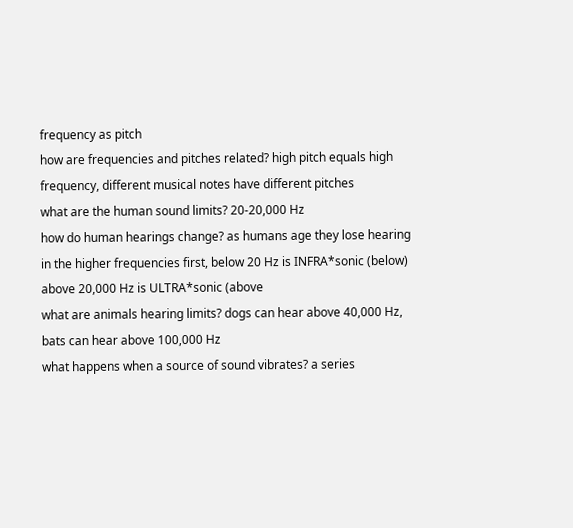frequency as pitch
how are frequencies and pitches related? high pitch equals high frequency, different musical notes have different pitches
what are the human sound limits? 20-20,000 Hz
how do human hearings change? as humans age they lose hearing in the higher frequencies first, below 20 Hz is INFRA*sonic (below) above 20,000 Hz is ULTRA*sonic (above
what are animals hearing limits? dogs can hear above 40,000 Hz, bats can hear above 100,000 Hz
what happens when a source of sound vibrates? a series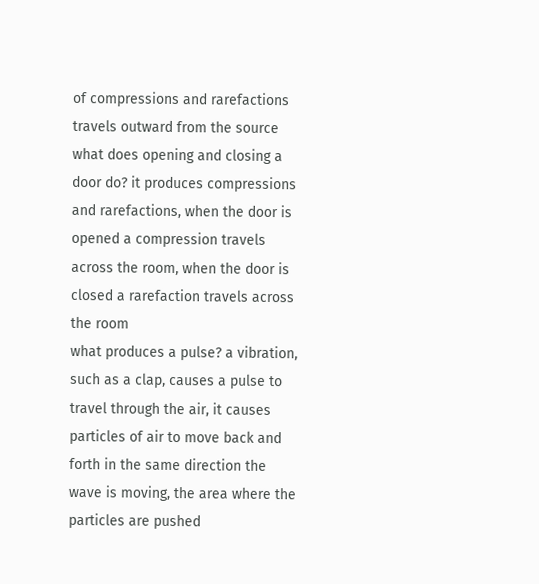of compressions and rarefactions travels outward from the source
what does opening and closing a door do? it produces compressions and rarefactions, when the door is opened a compression travels across the room, when the door is closed a rarefaction travels across the room
what produces a pulse? a vibration, such as a clap, causes a pulse to travel through the air, it causes particles of air to move back and forth in the same direction the wave is moving, the area where the particles are pushed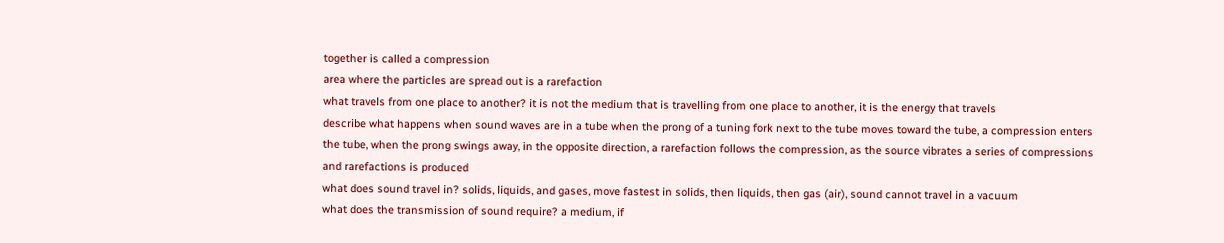together is called a compression
area where the particles are spread out is a rarefaction
what travels from one place to another? it is not the medium that is travelling from one place to another, it is the energy that travels
describe what happens when sound waves are in a tube when the prong of a tuning fork next to the tube moves toward the tube, a compression enters the tube, when the prong swings away, in the opposite direction, a rarefaction follows the compression, as the source vibrates a series of compressions
and rarefactions is produced
what does sound travel in? solids, liquids, and gases, move fastest in solids, then liquids, then gas (air), sound cannot travel in a vacuum
what does the transmission of sound require? a medium, if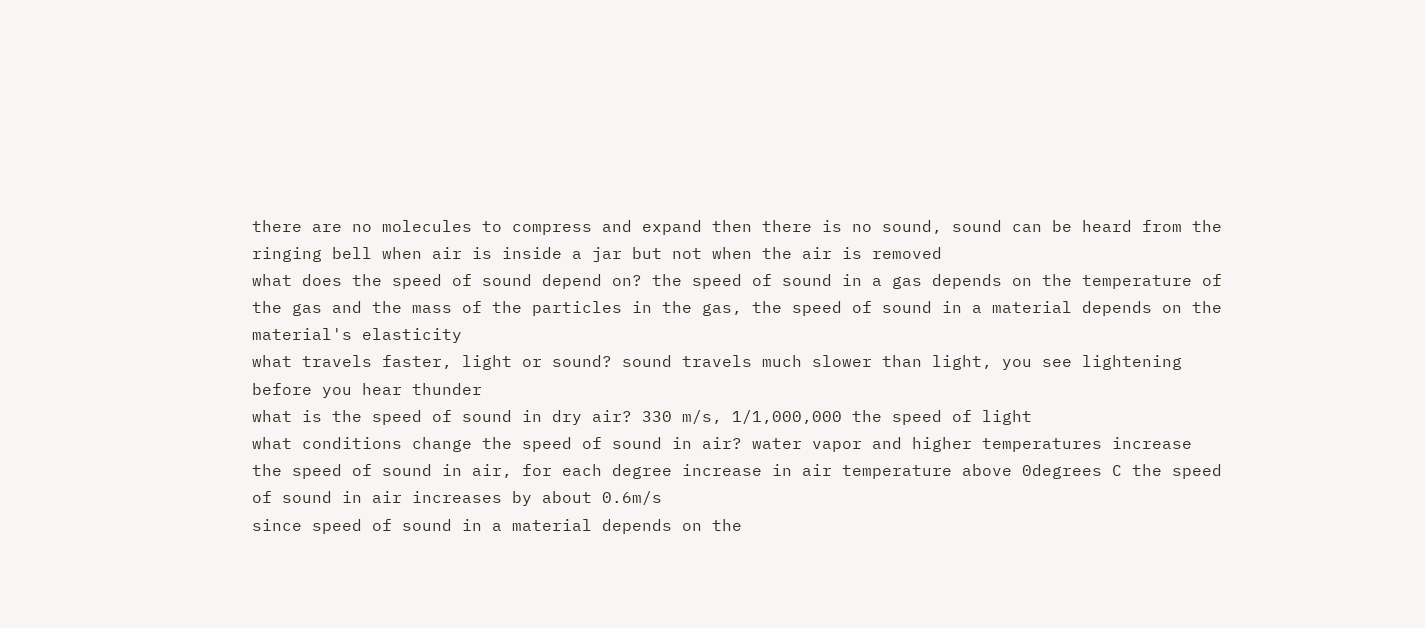there are no molecules to compress and expand then there is no sound, sound can be heard from the ringing bell when air is inside a jar but not when the air is removed
what does the speed of sound depend on? the speed of sound in a gas depends on the temperature of the gas and the mass of the particles in the gas, the speed of sound in a material depends on the material's elasticity
what travels faster, light or sound? sound travels much slower than light, you see lightening before you hear thunder
what is the speed of sound in dry air? 330 m/s, 1/1,000,000 the speed of light
what conditions change the speed of sound in air? water vapor and higher temperatures increase the speed of sound in air, for each degree increase in air temperature above 0degrees C the speed of sound in air increases by about 0.6m/s
since speed of sound in a material depends on the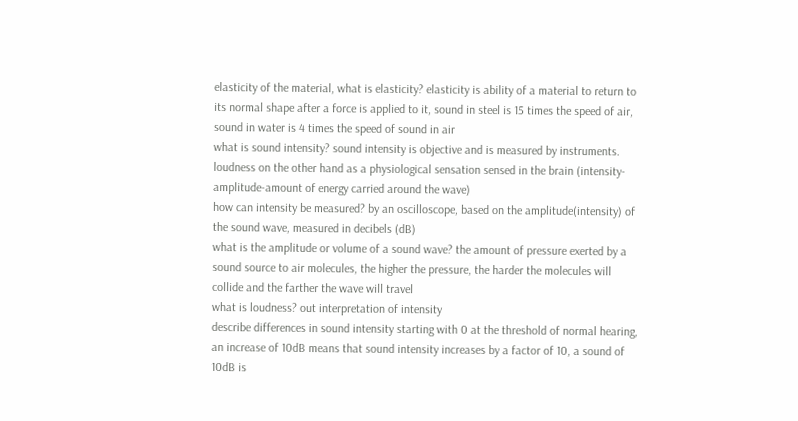elasticity of the material, what is elasticity? elasticity is ability of a material to return to its normal shape after a force is applied to it, sound in steel is 15 times the speed of air, sound in water is 4 times the speed of sound in air
what is sound intensity? sound intensity is objective and is measured by instruments. loudness on the other hand as a physiological sensation sensed in the brain (intensity-amplitude-amount of energy carried around the wave)
how can intensity be measured? by an oscilloscope, based on the amplitude(intensity) of the sound wave, measured in decibels (dB)
what is the amplitude or volume of a sound wave? the amount of pressure exerted by a sound source to air molecules, the higher the pressure, the harder the molecules will collide and the farther the wave will travel
what is loudness? out interpretation of intensity
describe differences in sound intensity starting with 0 at the threshold of normal hearing, an increase of 10dB means that sound intensity increases by a factor of 10, a sound of 10dB is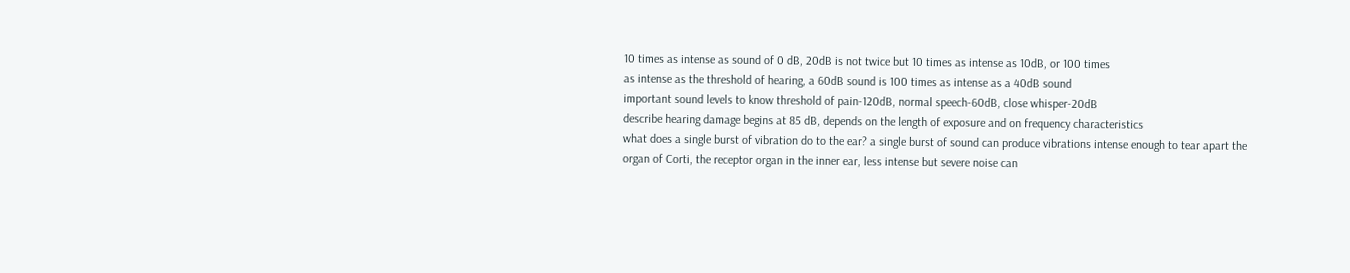10 times as intense as sound of 0 dB, 20dB is not twice but 10 times as intense as 10dB, or 100 times
as intense as the threshold of hearing, a 60dB sound is 100 times as intense as a 40dB sound
important sound levels to know threshold of pain-120dB, normal speech-60dB, close whisper-20dB
describe hearing damage begins at 85 dB, depends on the length of exposure and on frequency characteristics
what does a single burst of vibration do to the ear? a single burst of sound can produce vibrations intense enough to tear apart the organ of Corti, the receptor organ in the inner ear, less intense but severe noise can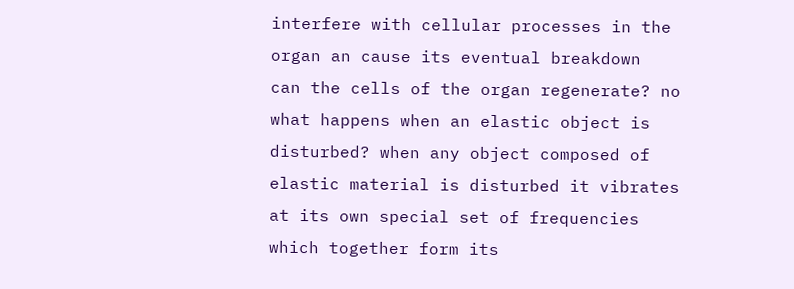interfere with cellular processes in the organ an cause its eventual breakdown
can the cells of the organ regenerate? no
what happens when an elastic object is disturbed? when any object composed of elastic material is disturbed it vibrates at its own special set of frequencies which together form its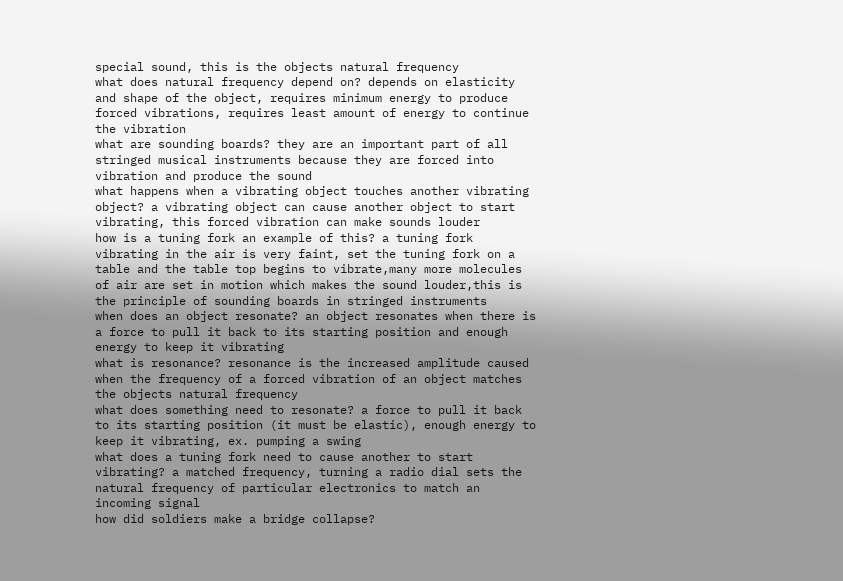special sound, this is the objects natural frequency
what does natural frequency depend on? depends on elasticity and shape of the object, requires minimum energy to produce forced vibrations, requires least amount of energy to continue the vibration
what are sounding boards? they are an important part of all stringed musical instruments because they are forced into vibration and produce the sound
what happens when a vibrating object touches another vibrating object? a vibrating object can cause another object to start vibrating, this forced vibration can make sounds louder
how is a tuning fork an example of this? a tuning fork vibrating in the air is very faint, set the tuning fork on a table and the table top begins to vibrate,many more molecules of air are set in motion which makes the sound louder,this is the principle of sounding boards in stringed instruments
when does an object resonate? an object resonates when there is a force to pull it back to its starting position and enough energy to keep it vibrating
what is resonance? resonance is the increased amplitude caused when the frequency of a forced vibration of an object matches the objects natural frequency
what does something need to resonate? a force to pull it back to its starting position (it must be elastic), enough energy to keep it vibrating, ex. pumping a swing
what does a tuning fork need to cause another to start vibrating? a matched frequency, turning a radio dial sets the natural frequency of particular electronics to match an incoming signal
how did soldiers make a bridge collapse?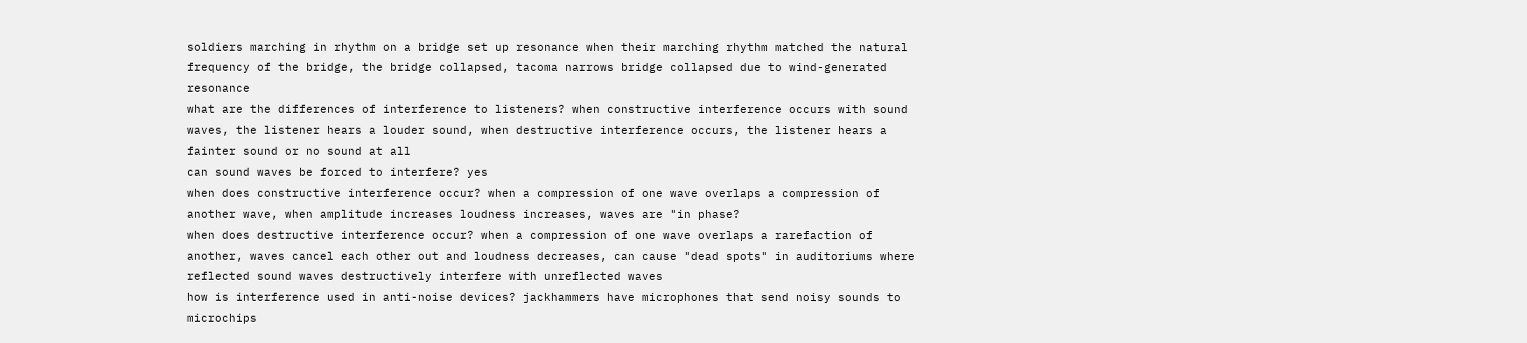soldiers marching in rhythm on a bridge set up resonance when their marching rhythm matched the natural frequency of the bridge, the bridge collapsed, tacoma narrows bridge collapsed due to wind-generated resonance
what are the differences of interference to listeners? when constructive interference occurs with sound waves, the listener hears a louder sound, when destructive interference occurs, the listener hears a fainter sound or no sound at all
can sound waves be forced to interfere? yes
when does constructive interference occur? when a compression of one wave overlaps a compression of another wave, when amplitude increases loudness increases, waves are "in phase?
when does destructive interference occur? when a compression of one wave overlaps a rarefaction of another, waves cancel each other out and loudness decreases, can cause "dead spots" in auditoriums where reflected sound waves destructively interfere with unreflected waves
how is interference used in anti-noise devices? jackhammers have microphones that send noisy sounds to microchips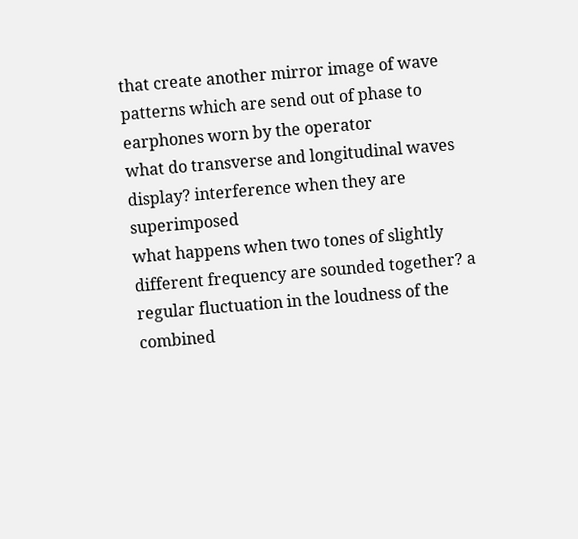that create another mirror image of wave patterns which are send out of phase to earphones worn by the operator
what do transverse and longitudinal waves display? interference when they are superimposed
what happens when two tones of slightly different frequency are sounded together? a regular fluctuation in the loudness of the combined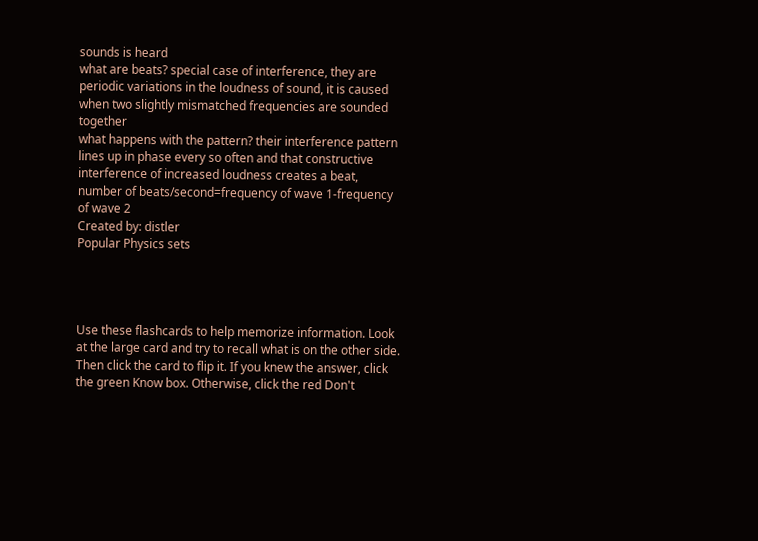sounds is heard
what are beats? special case of interference, they are periodic variations in the loudness of sound, it is caused when two slightly mismatched frequencies are sounded together
what happens with the pattern? their interference pattern lines up in phase every so often and that constructive interference of increased loudness creates a beat, number of beats/second=frequency of wave 1-frequency of wave 2
Created by: distler
Popular Physics sets




Use these flashcards to help memorize information. Look at the large card and try to recall what is on the other side. Then click the card to flip it. If you knew the answer, click the green Know box. Otherwise, click the red Don't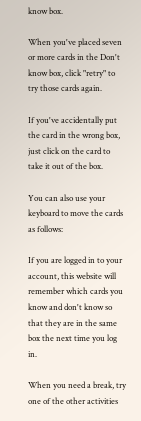know box.

When you've placed seven or more cards in the Don't know box, click "retry" to try those cards again.

If you've accidentally put the card in the wrong box, just click on the card to take it out of the box.

You can also use your keyboard to move the cards as follows:

If you are logged in to your account, this website will remember which cards you know and don't know so that they are in the same box the next time you log in.

When you need a break, try one of the other activities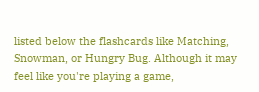listed below the flashcards like Matching, Snowman, or Hungry Bug. Although it may feel like you're playing a game,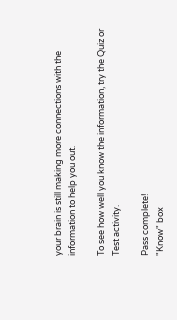your brain is still making more connections with the information to help you out.

To see how well you know the information, try the Quiz or Test activity.

Pass complete!
"Know" box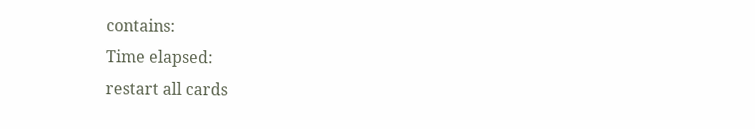contains:
Time elapsed:
restart all cards